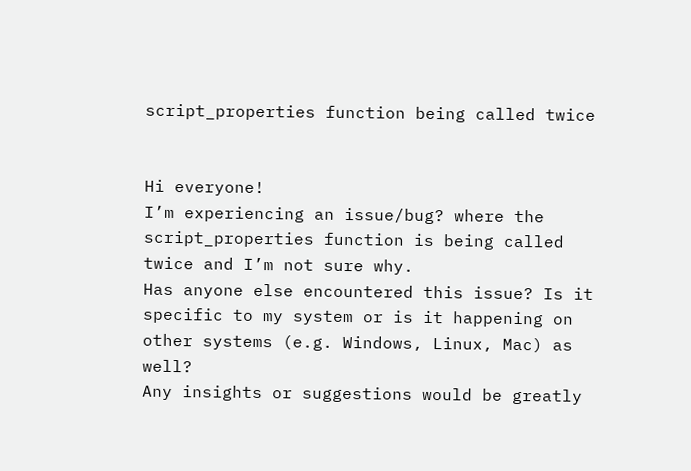script_properties function being called twice


Hi everyone!
I’m experiencing an issue/bug? where the script_properties function is being called twice and I’m not sure why.
Has anyone else encountered this issue? Is it specific to my system or is it happening on other systems (e.g. Windows, Linux, Mac) as well?
Any insights or suggestions would be greatly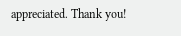appreciated. Thank you!